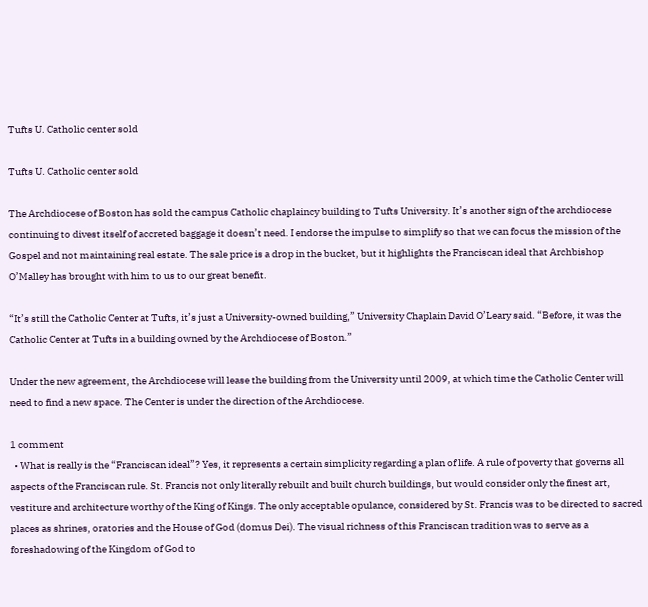Tufts U. Catholic center sold

Tufts U. Catholic center sold

The Archdiocese of Boston has sold the campus Catholic chaplaincy building to Tufts University. It’s another sign of the archdiocese continuing to divest itself of accreted baggage it doesn’t need. I endorse the impulse to simplify so that we can focus the mission of the Gospel and not maintaining real estate. The sale price is a drop in the bucket, but it highlights the Franciscan ideal that Archbishop O’Malley has brought with him to us to our great benefit.

“It’s still the Catholic Center at Tufts, it’s just a University-owned building,” University Chaplain David O’Leary said. “Before, it was the Catholic Center at Tufts in a building owned by the Archdiocese of Boston.”

Under the new agreement, the Archdiocese will lease the building from the University until 2009, at which time the Catholic Center will need to find a new space. The Center is under the direction of the Archdiocese.

1 comment
  • What is really is the “Franciscan ideal”? Yes, it represents a certain simplicity regarding a plan of life. A rule of poverty that governs all aspects of the Franciscan rule. St. Francis not only literally rebuilt and built church buildings, but would consider only the finest art, vestiture and architecture worthy of the King of Kings. The only acceptable opulance, considered by St. Francis was to be directed to sacred places as shrines, oratories and the House of God (domus Dei). The visual richness of this Franciscan tradition was to serve as a foreshadowing of the Kingdom of God to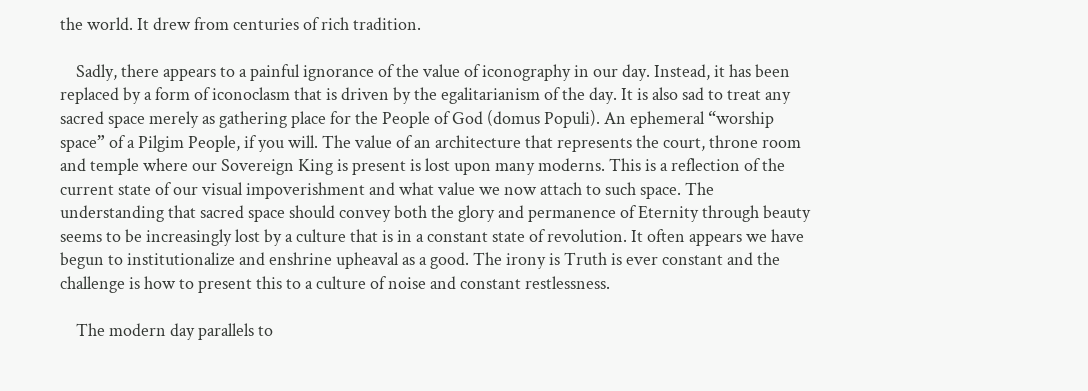the world. It drew from centuries of rich tradition.

    Sadly, there appears to a painful ignorance of the value of iconography in our day. Instead, it has been replaced by a form of iconoclasm that is driven by the egalitarianism of the day. It is also sad to treat any sacred space merely as gathering place for the People of God (domus Populi). An ephemeral “worship space” of a Pilgim People, if you will. The value of an architecture that represents the court, throne room and temple where our Sovereign King is present is lost upon many moderns. This is a reflection of the current state of our visual impoverishment and what value we now attach to such space. The understanding that sacred space should convey both the glory and permanence of Eternity through beauty seems to be increasingly lost by a culture that is in a constant state of revolution. It often appears we have begun to institutionalize and enshrine upheaval as a good. The irony is Truth is ever constant and the challenge is how to present this to a culture of noise and constant restlessness.

    The modern day parallels to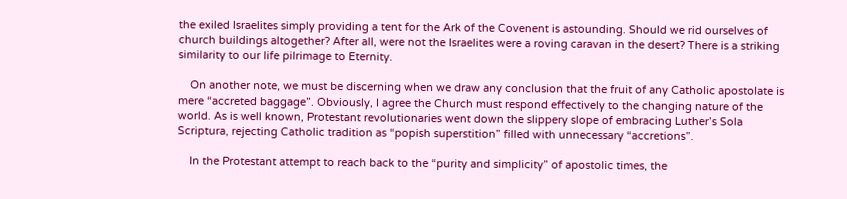the exiled Israelites simply providing a tent for the Ark of the Covenent is astounding. Should we rid ourselves of church buildings altogether? After all, were not the Israelites were a roving caravan in the desert? There is a striking similarity to our life pilrimage to Eternity.

    On another note, we must be discerning when we draw any conclusion that the fruit of any Catholic apostolate is mere “accreted baggage”. Obviously, I agree the Church must respond effectively to the changing nature of the world. As is well known, Protestant revolutionaries went down the slippery slope of embracing Luther’s Sola Scriptura, rejecting Catholic tradition as “popish superstition” filled with unnecessary “accretions”.

    In the Protestant attempt to reach back to the “purity and simplicity” of apostolic times, the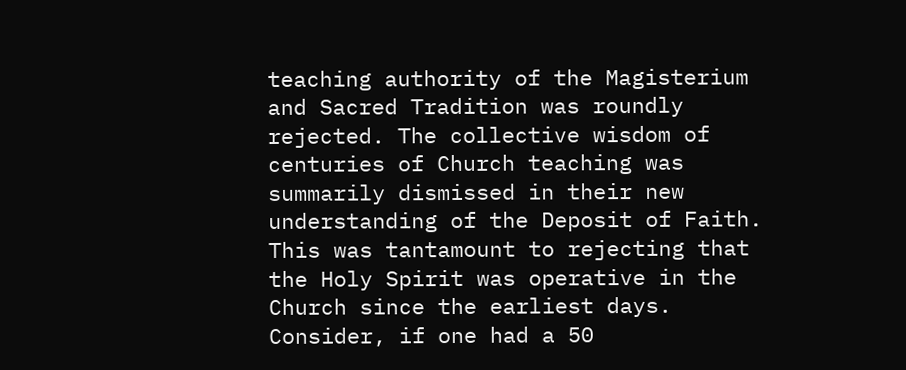teaching authority of the Magisterium and Sacred Tradition was roundly rejected. The collective wisdom of centuries of Church teaching was summarily dismissed in their new understanding of the Deposit of Faith. This was tantamount to rejecting that the Holy Spirit was operative in the Church since the earliest days. Consider, if one had a 50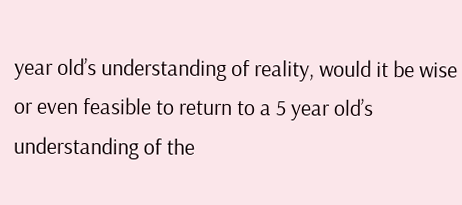year old’s understanding of reality, would it be wise or even feasible to return to a 5 year old’s understanding of the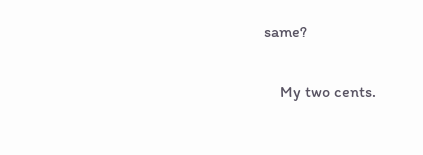same?

    My two cents.